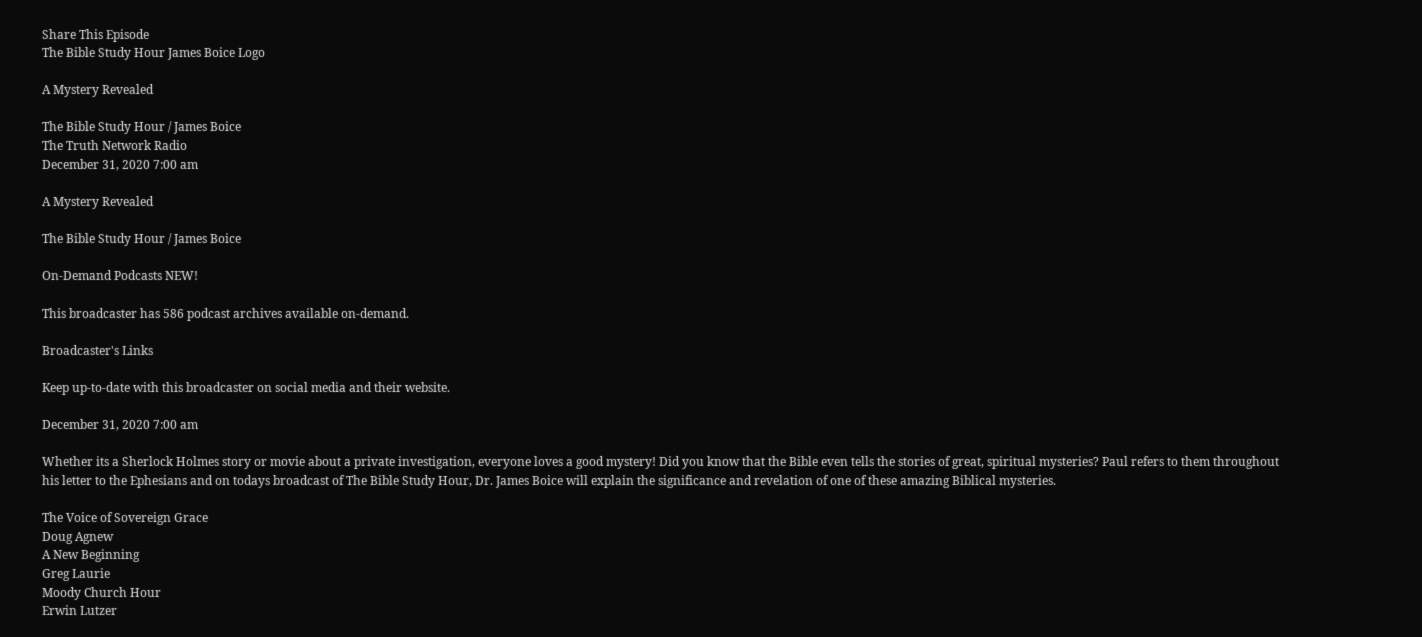Share This Episode
The Bible Study Hour James Boice Logo

A Mystery Revealed

The Bible Study Hour / James Boice
The Truth Network Radio
December 31, 2020 7:00 am

A Mystery Revealed

The Bible Study Hour / James Boice

On-Demand Podcasts NEW!

This broadcaster has 586 podcast archives available on-demand.

Broadcaster's Links

Keep up-to-date with this broadcaster on social media and their website.

December 31, 2020 7:00 am

Whether its a Sherlock Holmes story or movie about a private investigation, everyone loves a good mystery! Did you know that the Bible even tells the stories of great, spiritual mysteries? Paul refers to them throughout his letter to the Ephesians and on todays broadcast of The Bible Study Hour, Dr. James Boice will explain the significance and revelation of one of these amazing Biblical mysteries.

The Voice of Sovereign Grace
Doug Agnew
A New Beginning
Greg Laurie
Moody Church Hour
Erwin Lutzer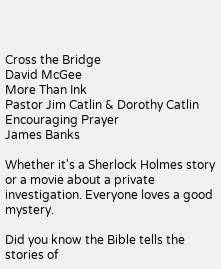Cross the Bridge
David McGee
More Than Ink
Pastor Jim Catlin & Dorothy Catlin
Encouraging Prayer
James Banks

Whether it's a Sherlock Holmes story or a movie about a private investigation. Everyone loves a good mystery.

Did you know the Bible tells the stories of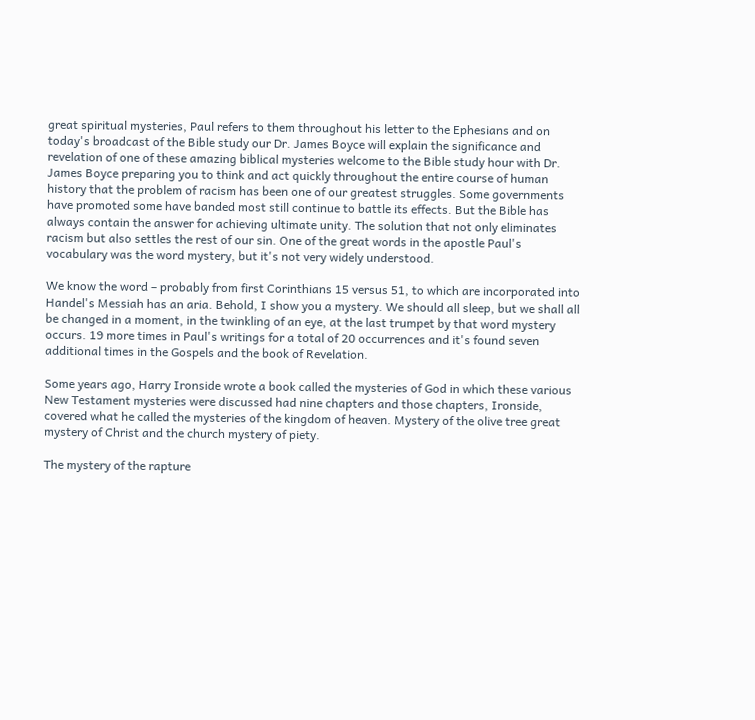great spiritual mysteries, Paul refers to them throughout his letter to the Ephesians and on today's broadcast of the Bible study our Dr. James Boyce will explain the significance and revelation of one of these amazing biblical mysteries welcome to the Bible study hour with Dr. James Boyce preparing you to think and act quickly throughout the entire course of human history that the problem of racism has been one of our greatest struggles. Some governments have promoted some have banded most still continue to battle its effects. But the Bible has always contain the answer for achieving ultimate unity. The solution that not only eliminates racism but also settles the rest of our sin. One of the great words in the apostle Paul's vocabulary was the word mystery, but it's not very widely understood.

We know the word – probably from first Corinthians 15 versus 51, to which are incorporated into Handel's Messiah has an aria. Behold, I show you a mystery. We should all sleep, but we shall all be changed in a moment, in the twinkling of an eye, at the last trumpet by that word mystery occurs. 19 more times in Paul's writings for a total of 20 occurrences and it's found seven additional times in the Gospels and the book of Revelation.

Some years ago, Harry Ironside wrote a book called the mysteries of God in which these various New Testament mysteries were discussed had nine chapters and those chapters, Ironside, covered what he called the mysteries of the kingdom of heaven. Mystery of the olive tree great mystery of Christ and the church mystery of piety.

The mystery of the rapture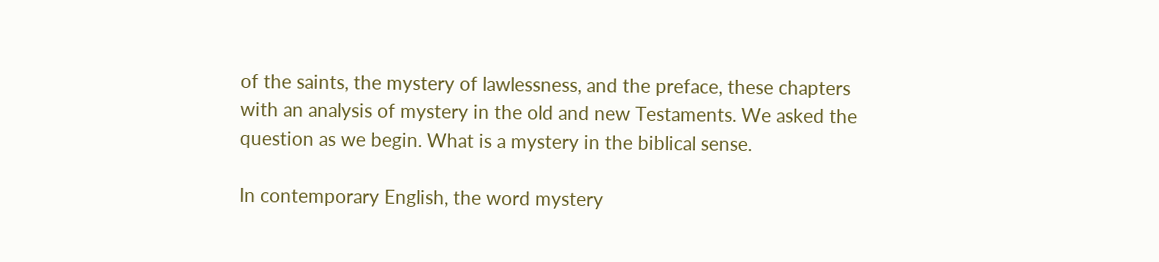of the saints, the mystery of lawlessness, and the preface, these chapters with an analysis of mystery in the old and new Testaments. We asked the question as we begin. What is a mystery in the biblical sense.

In contemporary English, the word mystery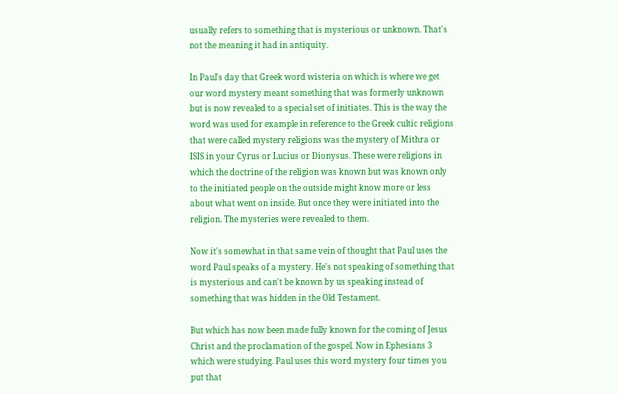usually refers to something that is mysterious or unknown. That's not the meaning it had in antiquity.

In Paul's day that Greek word wisteria on which is where we get our word mystery meant something that was formerly unknown but is now revealed to a special set of initiates. This is the way the word was used for example in reference to the Greek cultic religions that were called mystery religions was the mystery of Mithra or ISIS in your Cyrus or Lucius or Dionysus. These were religions in which the doctrine of the religion was known but was known only to the initiated people on the outside might know more or less about what went on inside. But once they were initiated into the religion. The mysteries were revealed to them.

Now it's somewhat in that same vein of thought that Paul uses the word Paul speaks of a mystery. He's not speaking of something that is mysterious and can't be known by us speaking instead of something that was hidden in the Old Testament.

But which has now been made fully known for the coming of Jesus Christ and the proclamation of the gospel. Now in Ephesians 3 which were studying. Paul uses this word mystery four times you put that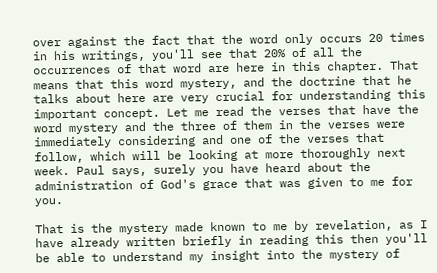over against the fact that the word only occurs 20 times in his writings, you'll see that 20% of all the occurrences of that word are here in this chapter. That means that this word mystery, and the doctrine that he talks about here are very crucial for understanding this important concept. Let me read the verses that have the word mystery and the three of them in the verses were immediately considering and one of the verses that follow, which will be looking at more thoroughly next week. Paul says, surely you have heard about the administration of God's grace that was given to me for you.

That is the mystery made known to me by revelation, as I have already written briefly in reading this then you'll be able to understand my insight into the mystery of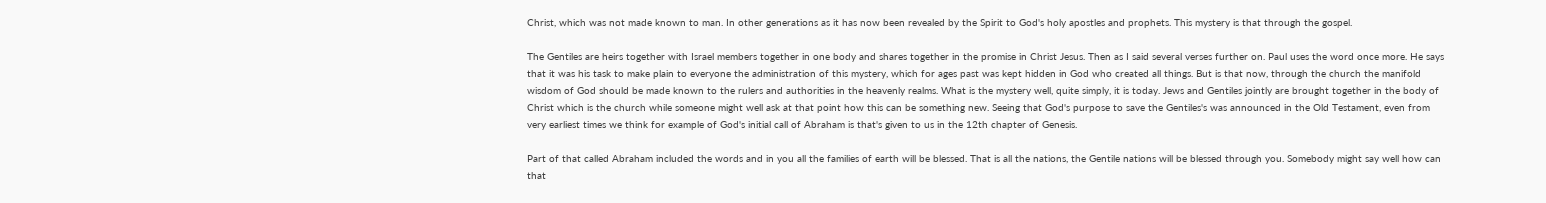Christ, which was not made known to man. In other generations as it has now been revealed by the Spirit to God's holy apostles and prophets. This mystery is that through the gospel.

The Gentiles are heirs together with Israel members together in one body and shares together in the promise in Christ Jesus. Then as I said several verses further on. Paul uses the word once more. He says that it was his task to make plain to everyone the administration of this mystery, which for ages past was kept hidden in God who created all things. But is that now, through the church the manifold wisdom of God should be made known to the rulers and authorities in the heavenly realms. What is the mystery well, quite simply, it is today. Jews and Gentiles jointly are brought together in the body of Christ which is the church while someone might well ask at that point how this can be something new. Seeing that God's purpose to save the Gentiles's was announced in the Old Testament, even from very earliest times we think for example of God's initial call of Abraham is that's given to us in the 12th chapter of Genesis.

Part of that called Abraham included the words and in you all the families of earth will be blessed. That is all the nations, the Gentile nations will be blessed through you. Somebody might say well how can that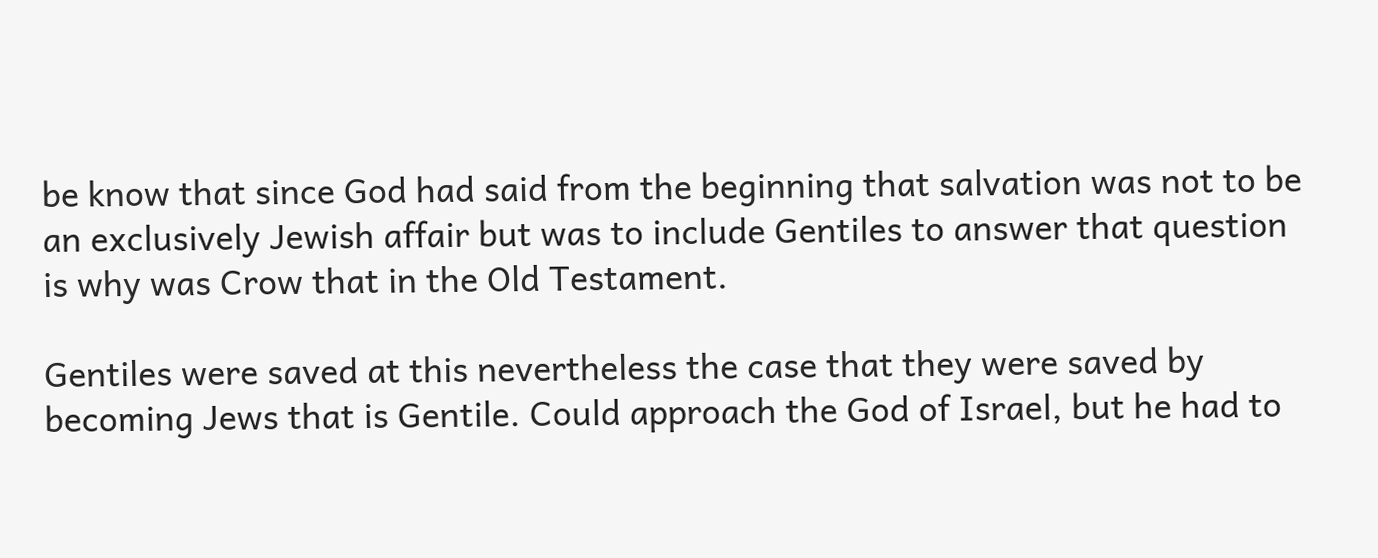be know that since God had said from the beginning that salvation was not to be an exclusively Jewish affair but was to include Gentiles to answer that question is why was Crow that in the Old Testament.

Gentiles were saved at this nevertheless the case that they were saved by becoming Jews that is Gentile. Could approach the God of Israel, but he had to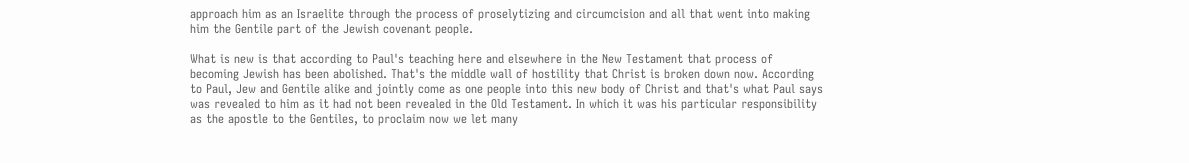approach him as an Israelite through the process of proselytizing and circumcision and all that went into making him the Gentile part of the Jewish covenant people.

What is new is that according to Paul's teaching here and elsewhere in the New Testament that process of becoming Jewish has been abolished. That's the middle wall of hostility that Christ is broken down now. According to Paul, Jew and Gentile alike and jointly come as one people into this new body of Christ and that's what Paul says was revealed to him as it had not been revealed in the Old Testament. In which it was his particular responsibility as the apostle to the Gentiles, to proclaim now we let many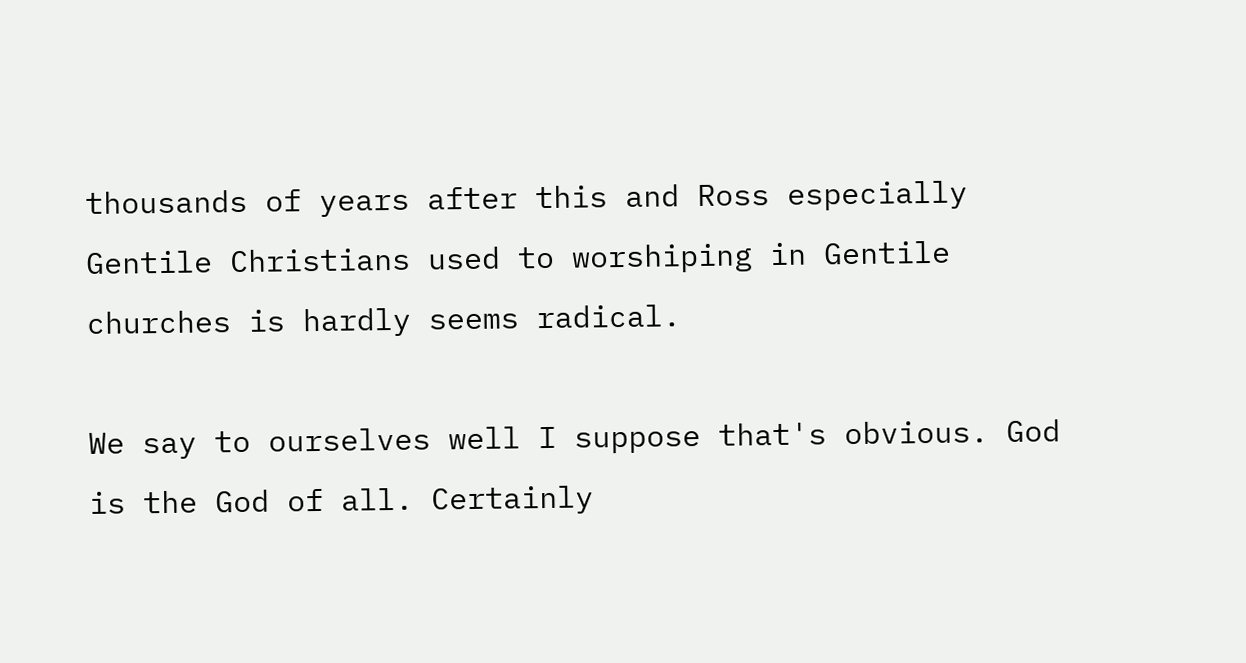thousands of years after this and Ross especially Gentile Christians used to worshiping in Gentile churches is hardly seems radical.

We say to ourselves well I suppose that's obvious. God is the God of all. Certainly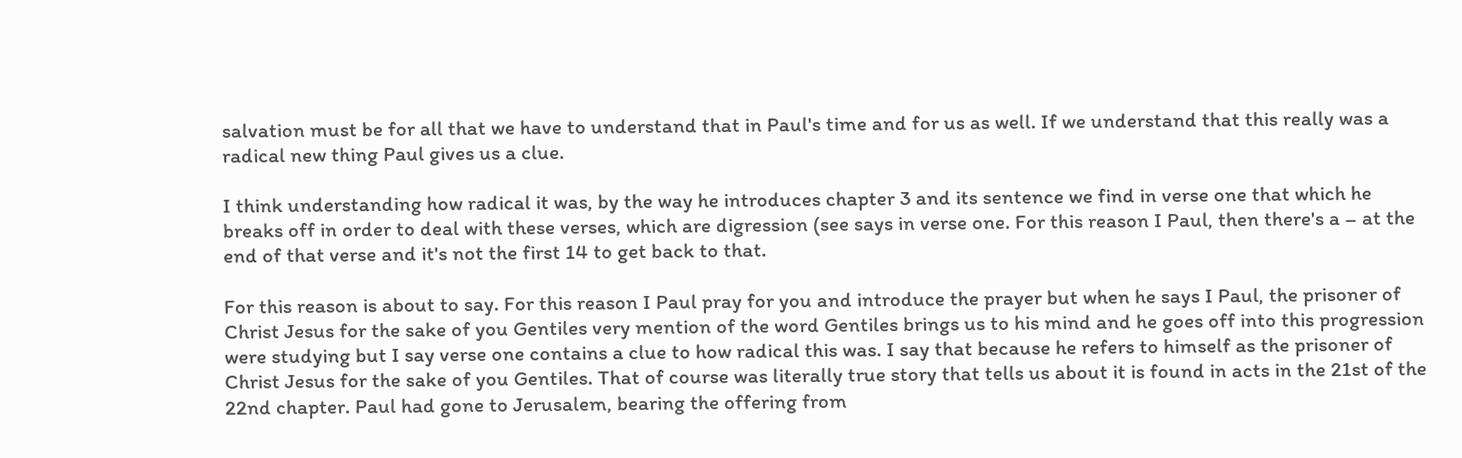salvation must be for all that we have to understand that in Paul's time and for us as well. If we understand that this really was a radical new thing Paul gives us a clue.

I think understanding how radical it was, by the way he introduces chapter 3 and its sentence we find in verse one that which he breaks off in order to deal with these verses, which are digression (see says in verse one. For this reason I Paul, then there's a – at the end of that verse and it's not the first 14 to get back to that.

For this reason is about to say. For this reason I Paul pray for you and introduce the prayer but when he says I Paul, the prisoner of Christ Jesus for the sake of you Gentiles very mention of the word Gentiles brings us to his mind and he goes off into this progression were studying but I say verse one contains a clue to how radical this was. I say that because he refers to himself as the prisoner of Christ Jesus for the sake of you Gentiles. That of course was literally true story that tells us about it is found in acts in the 21st of the 22nd chapter. Paul had gone to Jerusalem, bearing the offering from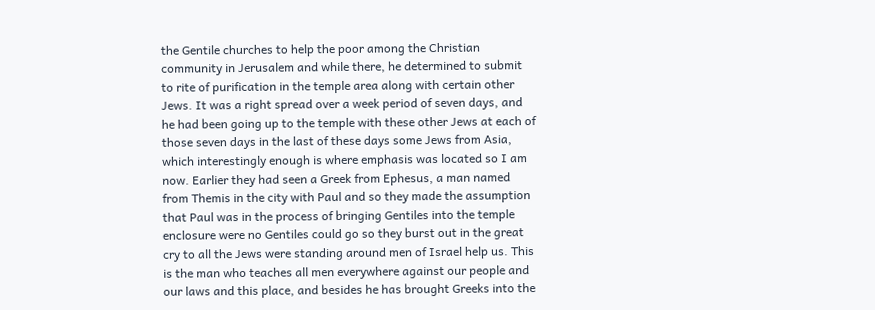the Gentile churches to help the poor among the Christian community in Jerusalem and while there, he determined to submit to rite of purification in the temple area along with certain other Jews. It was a right spread over a week period of seven days, and he had been going up to the temple with these other Jews at each of those seven days in the last of these days some Jews from Asia, which interestingly enough is where emphasis was located so I am now. Earlier they had seen a Greek from Ephesus, a man named from Themis in the city with Paul and so they made the assumption that Paul was in the process of bringing Gentiles into the temple enclosure were no Gentiles could go so they burst out in the great cry to all the Jews were standing around men of Israel help us. This is the man who teaches all men everywhere against our people and our laws and this place, and besides he has brought Greeks into the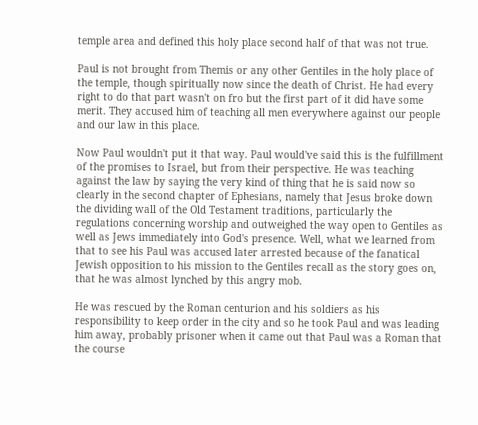temple area and defined this holy place second half of that was not true.

Paul is not brought from Themis or any other Gentiles in the holy place of the temple, though spiritually now since the death of Christ. He had every right to do that part wasn't on fro but the first part of it did have some merit. They accused him of teaching all men everywhere against our people and our law in this place.

Now Paul wouldn't put it that way. Paul would've said this is the fulfillment of the promises to Israel, but from their perspective. He was teaching against the law by saying the very kind of thing that he is said now so clearly in the second chapter of Ephesians, namely that Jesus broke down the dividing wall of the Old Testament traditions, particularly the regulations concerning worship and outweighed the way open to Gentiles as well as Jews immediately into God's presence. Well, what we learned from that to see his Paul was accused later arrested because of the fanatical Jewish opposition to his mission to the Gentiles recall as the story goes on, that he was almost lynched by this angry mob.

He was rescued by the Roman centurion and his soldiers as his responsibility to keep order in the city and so he took Paul and was leading him away, probably prisoner when it came out that Paul was a Roman that the course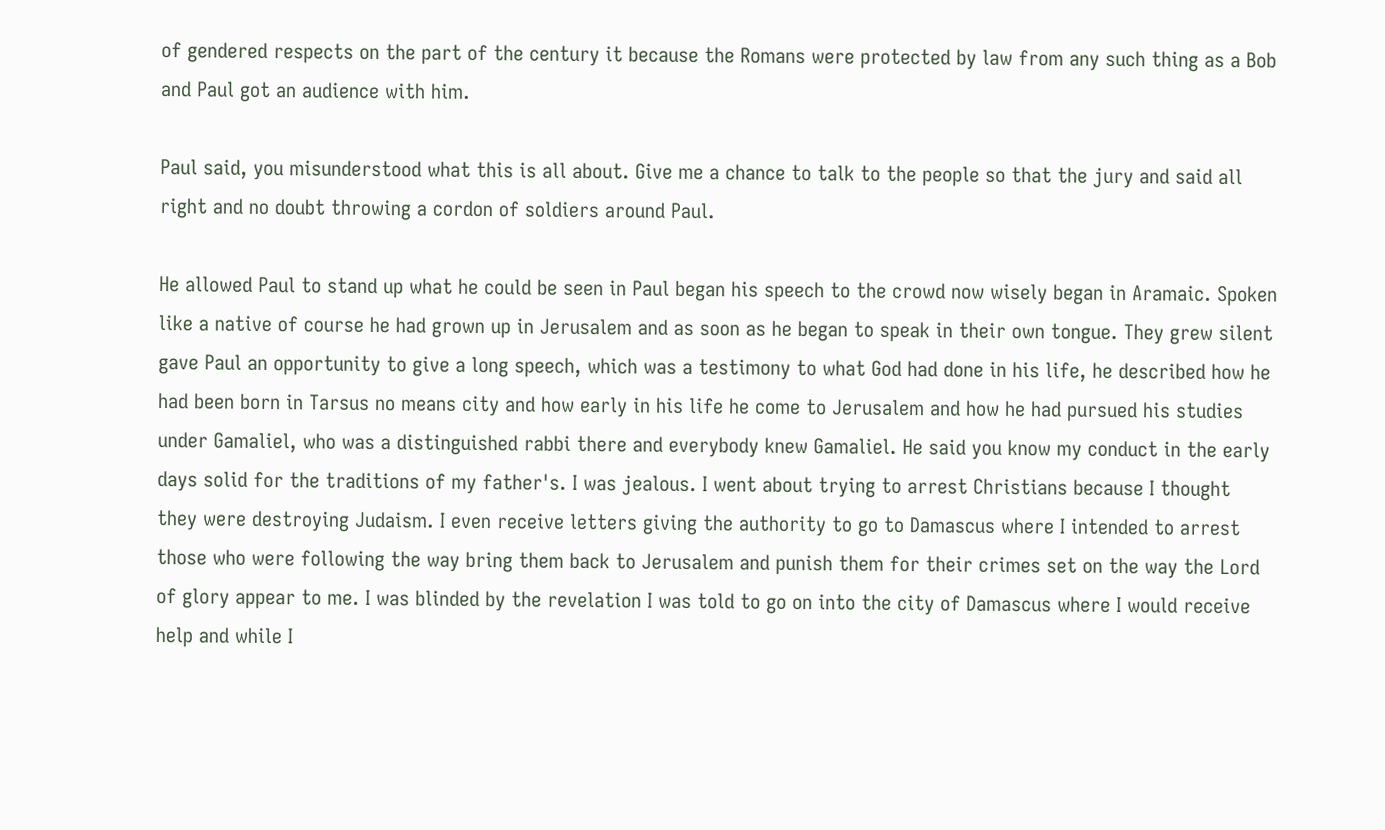of gendered respects on the part of the century it because the Romans were protected by law from any such thing as a Bob and Paul got an audience with him.

Paul said, you misunderstood what this is all about. Give me a chance to talk to the people so that the jury and said all right and no doubt throwing a cordon of soldiers around Paul.

He allowed Paul to stand up what he could be seen in Paul began his speech to the crowd now wisely began in Aramaic. Spoken like a native of course he had grown up in Jerusalem and as soon as he began to speak in their own tongue. They grew silent gave Paul an opportunity to give a long speech, which was a testimony to what God had done in his life, he described how he had been born in Tarsus no means city and how early in his life he come to Jerusalem and how he had pursued his studies under Gamaliel, who was a distinguished rabbi there and everybody knew Gamaliel. He said you know my conduct in the early days solid for the traditions of my father's. I was jealous. I went about trying to arrest Christians because I thought they were destroying Judaism. I even receive letters giving the authority to go to Damascus where I intended to arrest those who were following the way bring them back to Jerusalem and punish them for their crimes set on the way the Lord of glory appear to me. I was blinded by the revelation I was told to go on into the city of Damascus where I would receive help and while I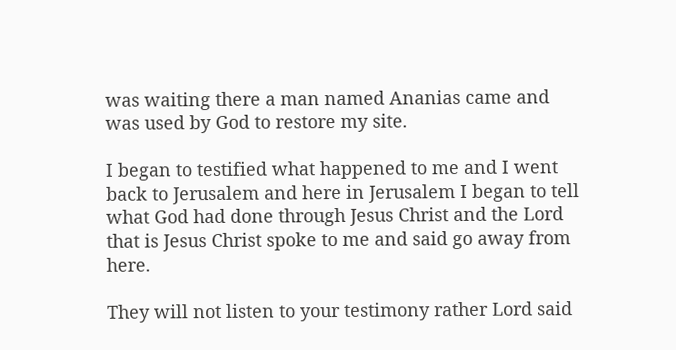was waiting there a man named Ananias came and was used by God to restore my site.

I began to testified what happened to me and I went back to Jerusalem and here in Jerusalem I began to tell what God had done through Jesus Christ and the Lord that is Jesus Christ spoke to me and said go away from here.

They will not listen to your testimony rather Lord said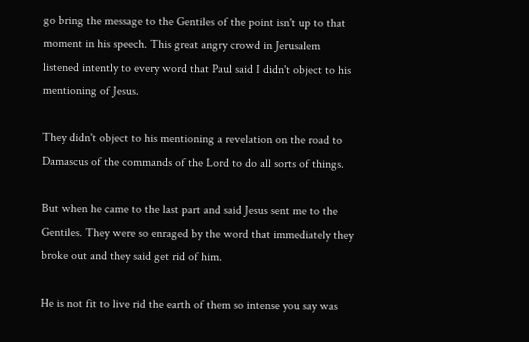go bring the message to the Gentiles of the point isn't up to that moment in his speech. This great angry crowd in Jerusalem listened intently to every word that Paul said I didn't object to his mentioning of Jesus.

They didn't object to his mentioning a revelation on the road to Damascus of the commands of the Lord to do all sorts of things.

But when he came to the last part and said Jesus sent me to the Gentiles. They were so enraged by the word that immediately they broke out and they said get rid of him.

He is not fit to live rid the earth of them so intense you say was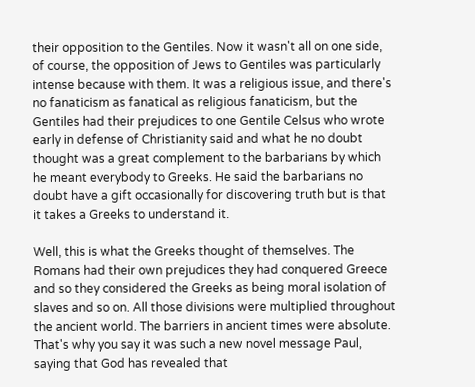their opposition to the Gentiles. Now it wasn't all on one side, of course, the opposition of Jews to Gentiles was particularly intense because with them. It was a religious issue, and there's no fanaticism as fanatical as religious fanaticism, but the Gentiles had their prejudices to one Gentile Celsus who wrote early in defense of Christianity said and what he no doubt thought was a great complement to the barbarians by which he meant everybody to Greeks. He said the barbarians no doubt have a gift occasionally for discovering truth but is that it takes a Greeks to understand it.

Well, this is what the Greeks thought of themselves. The Romans had their own prejudices they had conquered Greece and so they considered the Greeks as being moral isolation of slaves and so on. All those divisions were multiplied throughout the ancient world. The barriers in ancient times were absolute. That's why you say it was such a new novel message Paul, saying that God has revealed that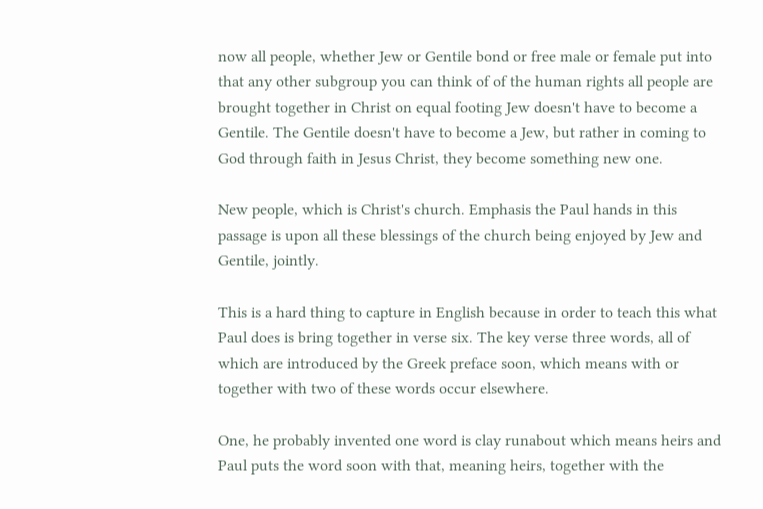now all people, whether Jew or Gentile bond or free male or female put into that any other subgroup you can think of of the human rights all people are brought together in Christ on equal footing Jew doesn't have to become a Gentile. The Gentile doesn't have to become a Jew, but rather in coming to God through faith in Jesus Christ, they become something new one.

New people, which is Christ's church. Emphasis the Paul hands in this passage is upon all these blessings of the church being enjoyed by Jew and Gentile, jointly.

This is a hard thing to capture in English because in order to teach this what Paul does is bring together in verse six. The key verse three words, all of which are introduced by the Greek preface soon, which means with or together with two of these words occur elsewhere.

One, he probably invented one word is clay runabout which means heirs and Paul puts the word soon with that, meaning heirs, together with the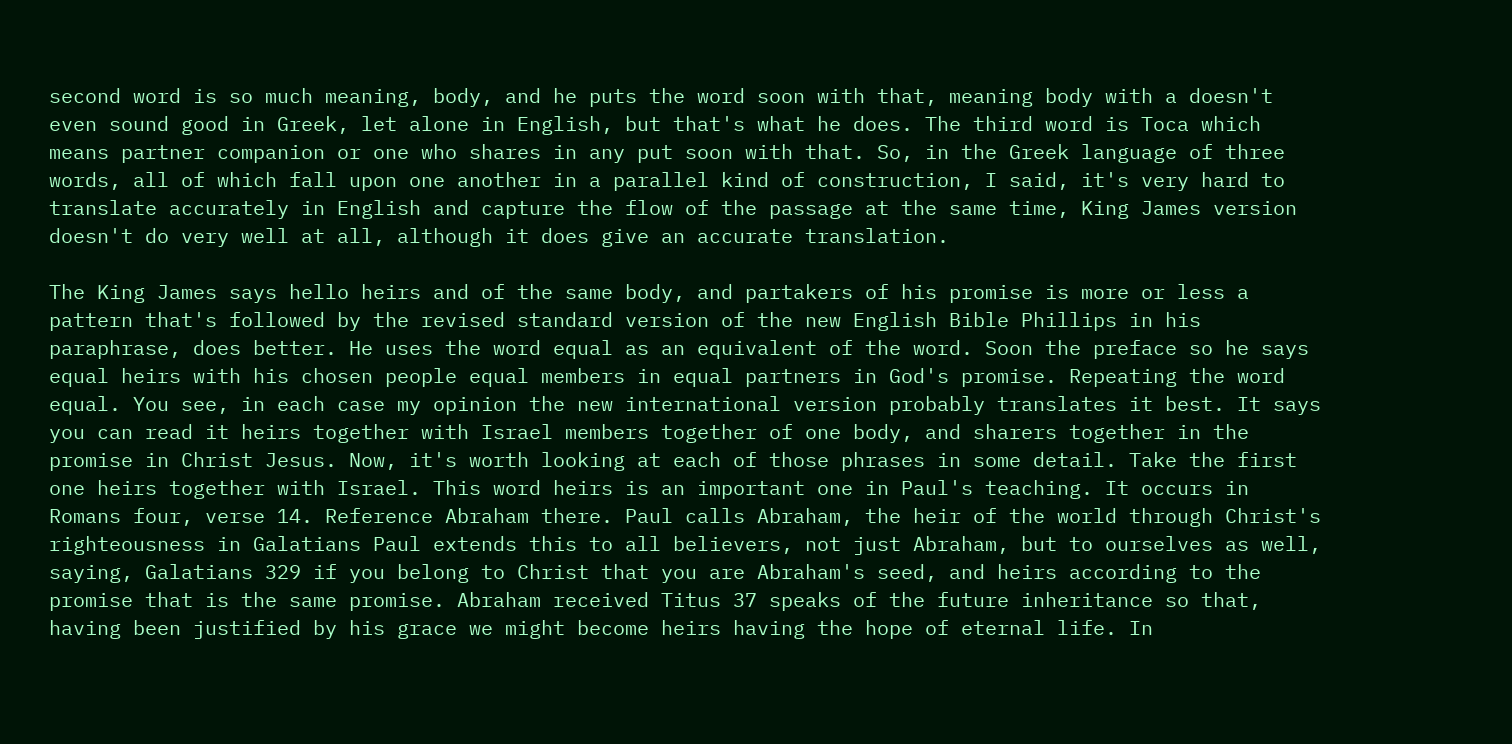second word is so much meaning, body, and he puts the word soon with that, meaning body with a doesn't even sound good in Greek, let alone in English, but that's what he does. The third word is Toca which means partner companion or one who shares in any put soon with that. So, in the Greek language of three words, all of which fall upon one another in a parallel kind of construction, I said, it's very hard to translate accurately in English and capture the flow of the passage at the same time, King James version doesn't do very well at all, although it does give an accurate translation.

The King James says hello heirs and of the same body, and partakers of his promise is more or less a pattern that's followed by the revised standard version of the new English Bible Phillips in his paraphrase, does better. He uses the word equal as an equivalent of the word. Soon the preface so he says equal heirs with his chosen people equal members in equal partners in God's promise. Repeating the word equal. You see, in each case my opinion the new international version probably translates it best. It says you can read it heirs together with Israel members together of one body, and sharers together in the promise in Christ Jesus. Now, it's worth looking at each of those phrases in some detail. Take the first one heirs together with Israel. This word heirs is an important one in Paul's teaching. It occurs in Romans four, verse 14. Reference Abraham there. Paul calls Abraham, the heir of the world through Christ's righteousness in Galatians Paul extends this to all believers, not just Abraham, but to ourselves as well, saying, Galatians 329 if you belong to Christ that you are Abraham's seed, and heirs according to the promise that is the same promise. Abraham received Titus 37 speaks of the future inheritance so that, having been justified by his grace we might become heirs having the hope of eternal life. In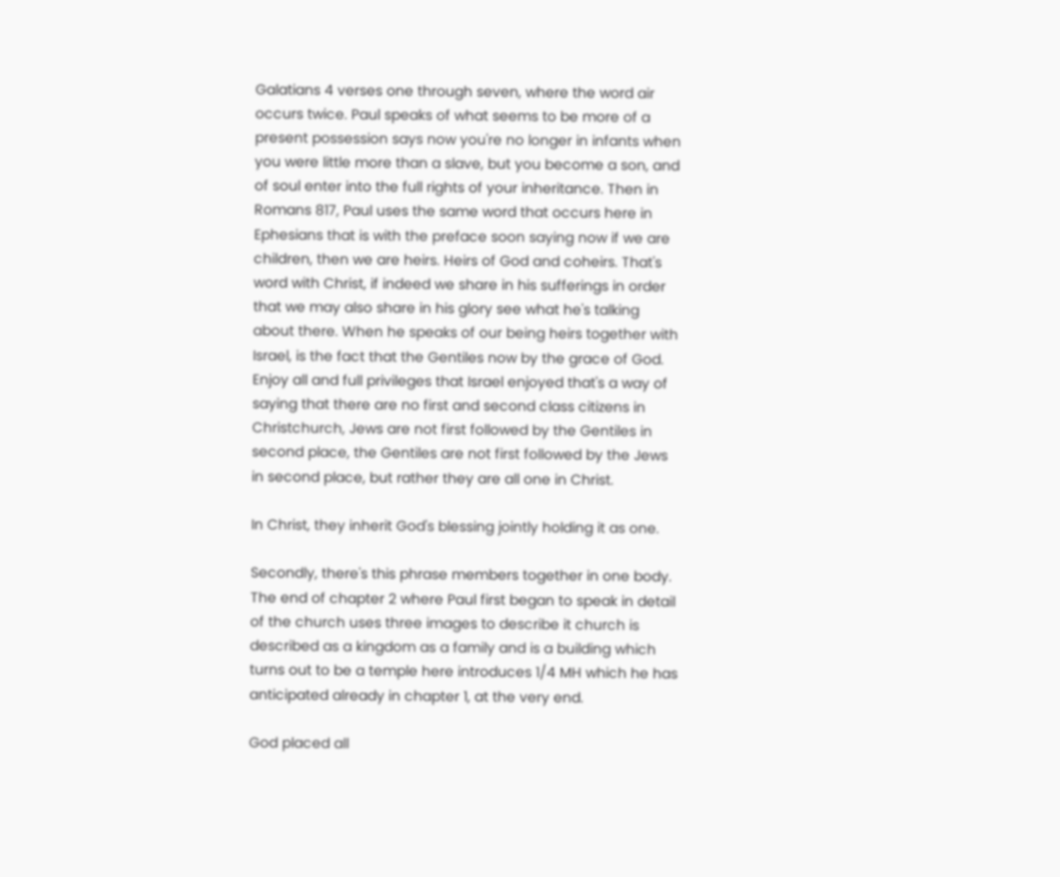Galatians 4 verses one through seven, where the word air occurs twice. Paul speaks of what seems to be more of a present possession says now you're no longer in infants when you were little more than a slave, but you become a son, and of soul enter into the full rights of your inheritance. Then in Romans 817, Paul uses the same word that occurs here in Ephesians that is with the preface soon saying now if we are children, then we are heirs. Heirs of God and coheirs. That's word with Christ, if indeed we share in his sufferings in order that we may also share in his glory see what he's talking about there. When he speaks of our being heirs together with Israel, is the fact that the Gentiles now by the grace of God. Enjoy all and full privileges that Israel enjoyed that's a way of saying that there are no first and second class citizens in Christchurch, Jews are not first followed by the Gentiles in second place, the Gentiles are not first followed by the Jews in second place, but rather they are all one in Christ.

In Christ, they inherit God's blessing jointly holding it as one.

Secondly, there's this phrase members together in one body. The end of chapter 2 where Paul first began to speak in detail of the church uses three images to describe it church is described as a kingdom as a family and is a building which turns out to be a temple here introduces 1/4 MH which he has anticipated already in chapter 1, at the very end.

God placed all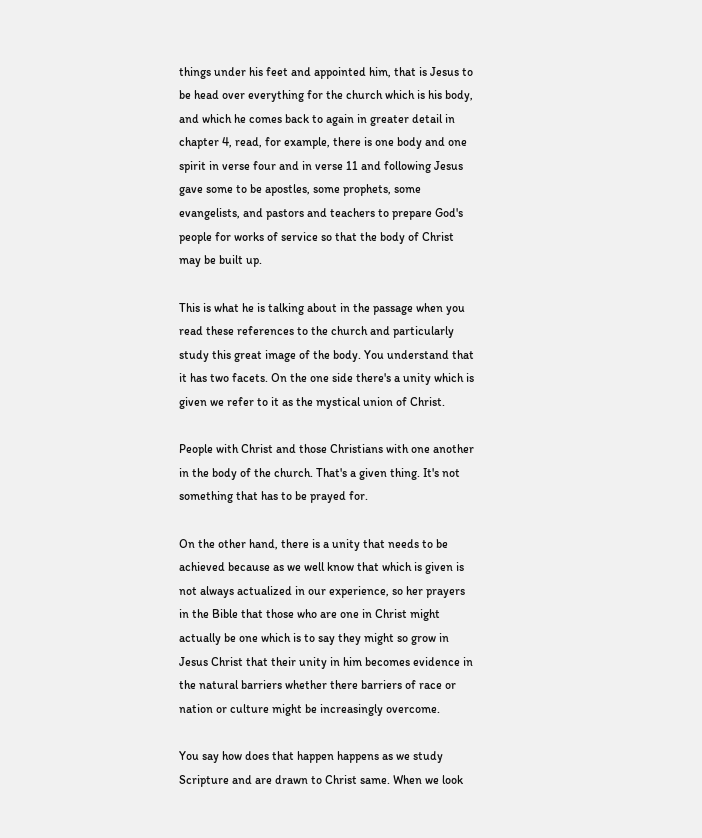things under his feet and appointed him, that is Jesus to be head over everything for the church which is his body, and which he comes back to again in greater detail in chapter 4, read, for example, there is one body and one spirit in verse four and in verse 11 and following Jesus gave some to be apostles, some prophets, some evangelists, and pastors and teachers to prepare God's people for works of service so that the body of Christ may be built up.

This is what he is talking about in the passage when you read these references to the church and particularly study this great image of the body. You understand that it has two facets. On the one side there's a unity which is given we refer to it as the mystical union of Christ.

People with Christ and those Christians with one another in the body of the church. That's a given thing. It's not something that has to be prayed for.

On the other hand, there is a unity that needs to be achieved because as we well know that which is given is not always actualized in our experience, so her prayers in the Bible that those who are one in Christ might actually be one which is to say they might so grow in Jesus Christ that their unity in him becomes evidence in the natural barriers whether there barriers of race or nation or culture might be increasingly overcome.

You say how does that happen happens as we study Scripture and are drawn to Christ same. When we look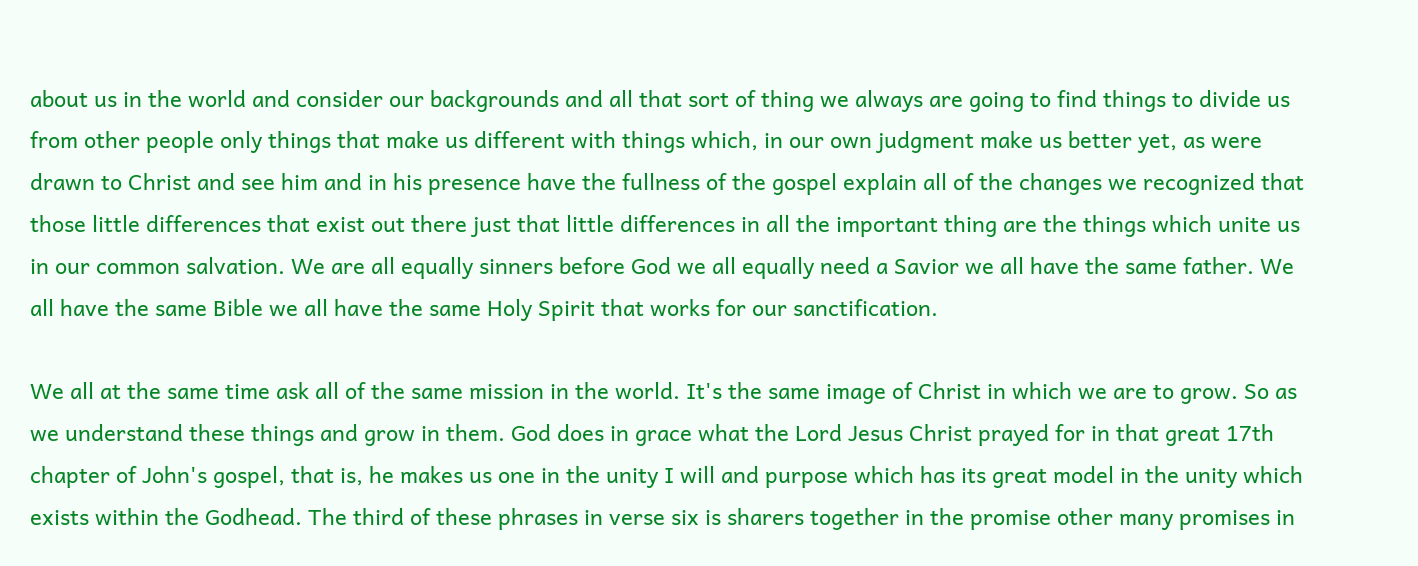about us in the world and consider our backgrounds and all that sort of thing we always are going to find things to divide us from other people only things that make us different with things which, in our own judgment make us better yet, as were drawn to Christ and see him and in his presence have the fullness of the gospel explain all of the changes we recognized that those little differences that exist out there just that little differences in all the important thing are the things which unite us in our common salvation. We are all equally sinners before God we all equally need a Savior we all have the same father. We all have the same Bible we all have the same Holy Spirit that works for our sanctification.

We all at the same time ask all of the same mission in the world. It's the same image of Christ in which we are to grow. So as we understand these things and grow in them. God does in grace what the Lord Jesus Christ prayed for in that great 17th chapter of John's gospel, that is, he makes us one in the unity I will and purpose which has its great model in the unity which exists within the Godhead. The third of these phrases in verse six is sharers together in the promise other many promises in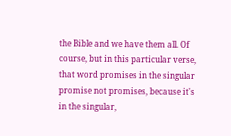the Bible and we have them all. Of course, but in this particular verse, that word promises in the singular promise not promises, because it's in the singular,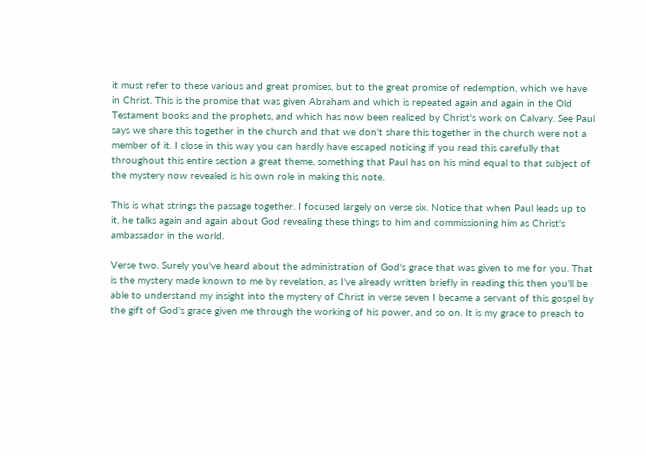it must refer to these various and great promises, but to the great promise of redemption, which we have in Christ. This is the promise that was given Abraham and which is repeated again and again in the Old Testament books and the prophets, and which has now been realized by Christ's work on Calvary. See Paul says we share this together in the church and that we don't share this together in the church were not a member of it. I close in this way you can hardly have escaped noticing if you read this carefully that throughout this entire section a great theme, something that Paul has on his mind equal to that subject of the mystery now revealed is his own role in making this note.

This is what strings the passage together. I focused largely on verse six. Notice that when Paul leads up to it, he talks again and again about God revealing these things to him and commissioning him as Christ's ambassador in the world.

Verse two. Surely you've heard about the administration of God's grace that was given to me for you. That is the mystery made known to me by revelation, as I've already written briefly in reading this then you'll be able to understand my insight into the mystery of Christ in verse seven I became a servant of this gospel by the gift of God's grace given me through the working of his power, and so on. It is my grace to preach to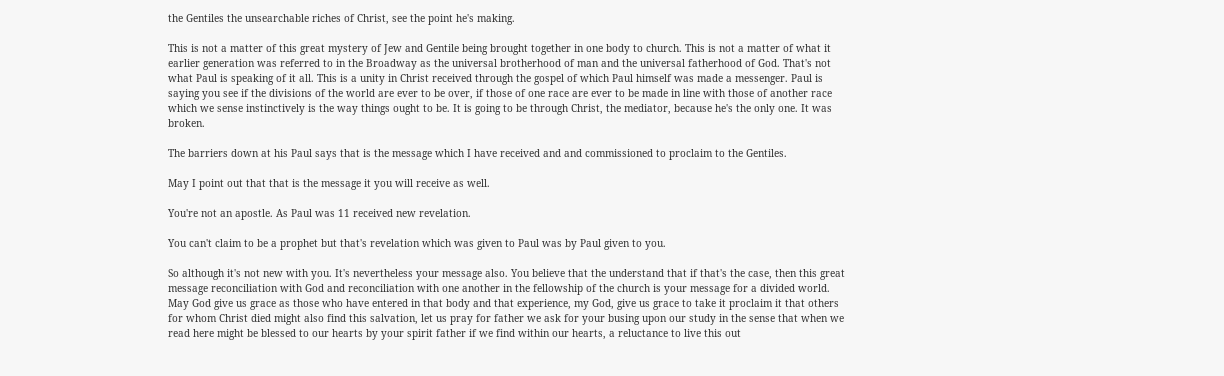the Gentiles the unsearchable riches of Christ, see the point he's making.

This is not a matter of this great mystery of Jew and Gentile being brought together in one body to church. This is not a matter of what it earlier generation was referred to in the Broadway as the universal brotherhood of man and the universal fatherhood of God. That's not what Paul is speaking of it all. This is a unity in Christ received through the gospel of which Paul himself was made a messenger. Paul is saying you see if the divisions of the world are ever to be over, if those of one race are ever to be made in line with those of another race which we sense instinctively is the way things ought to be. It is going to be through Christ, the mediator, because he's the only one. It was broken.

The barriers down at his Paul says that is the message which I have received and and commissioned to proclaim to the Gentiles.

May I point out that that is the message it you will receive as well.

You're not an apostle. As Paul was 11 received new revelation.

You can't claim to be a prophet but that's revelation which was given to Paul was by Paul given to you.

So although it's not new with you. It's nevertheless your message also. You believe that the understand that if that's the case, then this great message reconciliation with God and reconciliation with one another in the fellowship of the church is your message for a divided world. May God give us grace as those who have entered in that body and that experience, my God, give us grace to take it proclaim it that others for whom Christ died might also find this salvation, let us pray for father we ask for your busing upon our study in the sense that when we read here might be blessed to our hearts by your spirit father if we find within our hearts, a reluctance to live this out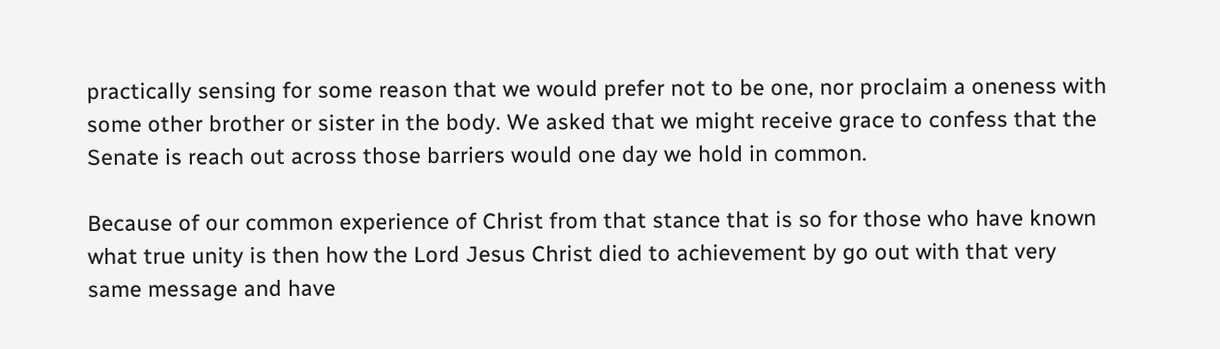practically sensing for some reason that we would prefer not to be one, nor proclaim a oneness with some other brother or sister in the body. We asked that we might receive grace to confess that the Senate is reach out across those barriers would one day we hold in common.

Because of our common experience of Christ from that stance that is so for those who have known what true unity is then how the Lord Jesus Christ died to achievement by go out with that very same message and have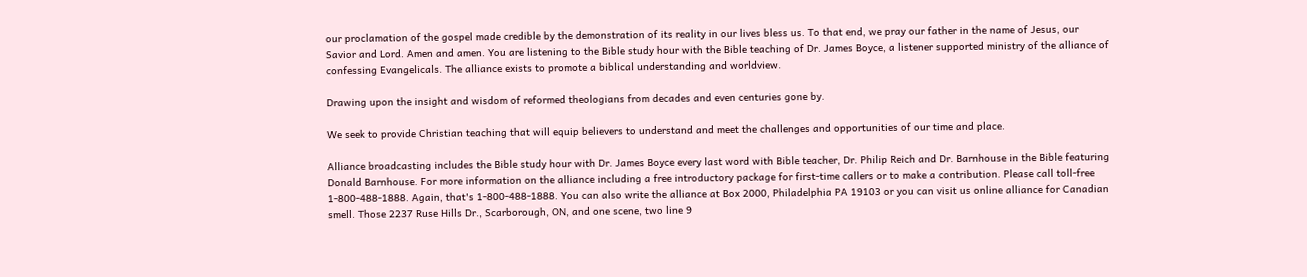our proclamation of the gospel made credible by the demonstration of its reality in our lives bless us. To that end, we pray our father in the name of Jesus, our Savior and Lord. Amen and amen. You are listening to the Bible study hour with the Bible teaching of Dr. James Boyce, a listener supported ministry of the alliance of confessing Evangelicals. The alliance exists to promote a biblical understanding and worldview.

Drawing upon the insight and wisdom of reformed theologians from decades and even centuries gone by.

We seek to provide Christian teaching that will equip believers to understand and meet the challenges and opportunities of our time and place.

Alliance broadcasting includes the Bible study hour with Dr. James Boyce every last word with Bible teacher, Dr. Philip Reich and Dr. Barnhouse in the Bible featuring Donald Barnhouse. For more information on the alliance including a free introductory package for first-time callers or to make a contribution. Please call toll-free 1-800-488-1888. Again, that's 1-800-488-1888. You can also write the alliance at Box 2000, Philadelphia PA 19103 or you can visit us online alliance for Canadian smell. Those 2237 Ruse Hills Dr., Scarborough, ON, and one scene, two line 9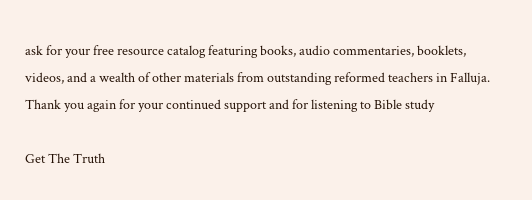ask for your free resource catalog featuring books, audio commentaries, booklets, videos, and a wealth of other materials from outstanding reformed teachers in Falluja. Thank you again for your continued support and for listening to Bible study

Get The Truth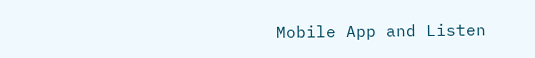Mobile App and Listen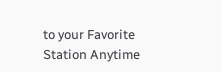to your Favorite Station Anytime